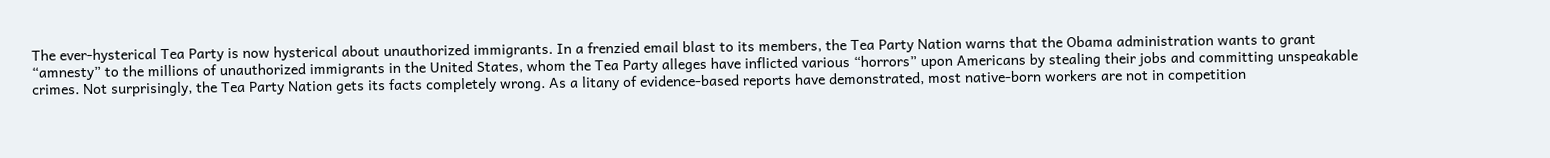The ever-hysterical Tea Party is now hysterical about unauthorized immigrants. In a frenzied email blast to its members, the Tea Party Nation warns that the Obama administration wants to grant “amnesty” to the millions of unauthorized immigrants in the United States, whom the Tea Party alleges have inflicted various “horrors” upon Americans by stealing their jobs and committing unspeakable crimes. Not surprisingly, the Tea Party Nation gets its facts completely wrong. As a litany of evidence-based reports have demonstrated, most native-born workers are not in competition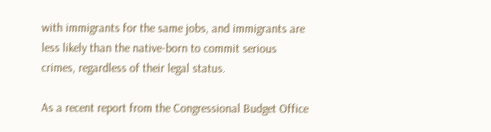with immigrants for the same jobs, and immigrants are less likely than the native-born to commit serious crimes, regardless of their legal status.

As a recent report from the Congressional Budget Office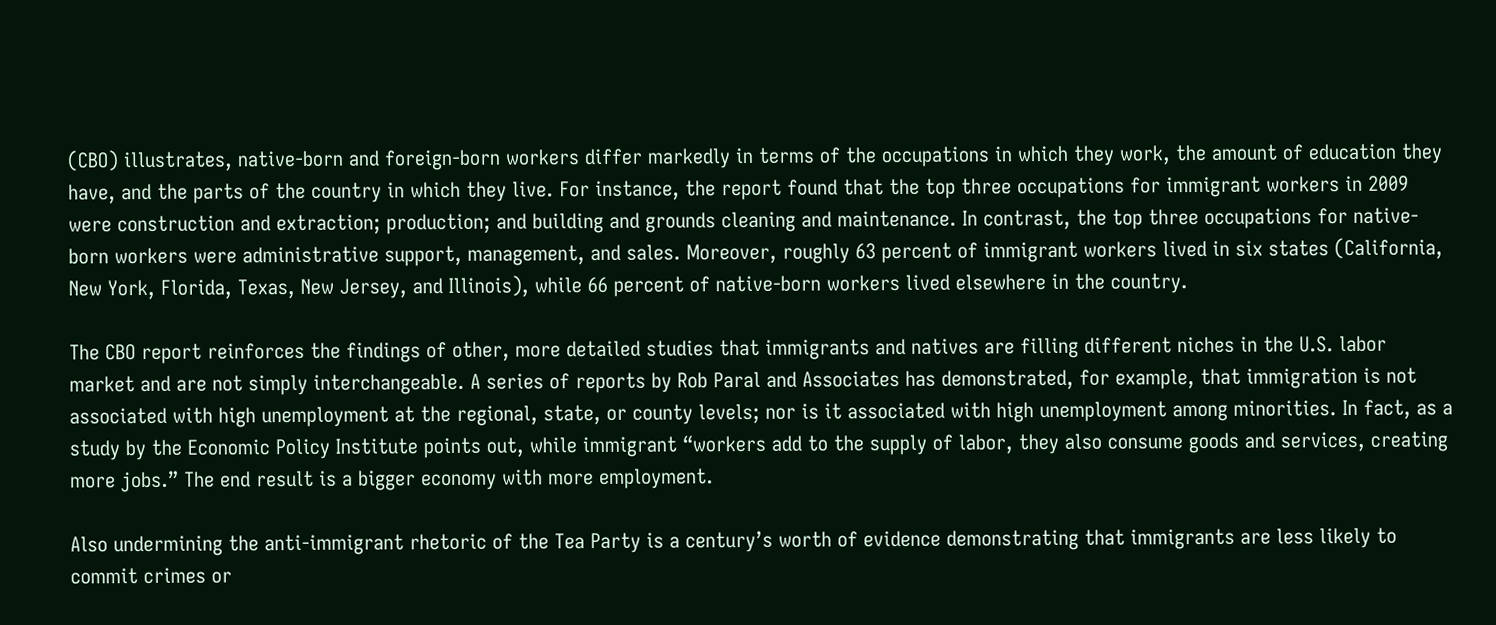(CBO) illustrates, native-born and foreign-born workers differ markedly in terms of the occupations in which they work, the amount of education they have, and the parts of the country in which they live. For instance, the report found that the top three occupations for immigrant workers in 2009 were construction and extraction; production; and building and grounds cleaning and maintenance. In contrast, the top three occupations for native-born workers were administrative support, management, and sales. Moreover, roughly 63 percent of immigrant workers lived in six states (California, New York, Florida, Texas, New Jersey, and Illinois), while 66 percent of native-born workers lived elsewhere in the country.

The CBO report reinforces the findings of other, more detailed studies that immigrants and natives are filling different niches in the U.S. labor market and are not simply interchangeable. A series of reports by Rob Paral and Associates has demonstrated, for example, that immigration is not associated with high unemployment at the regional, state, or county levels; nor is it associated with high unemployment among minorities. In fact, as a study by the Economic Policy Institute points out, while immigrant “workers add to the supply of labor, they also consume goods and services, creating more jobs.” The end result is a bigger economy with more employment.

Also undermining the anti-immigrant rhetoric of the Tea Party is a century’s worth of evidence demonstrating that immigrants are less likely to commit crimes or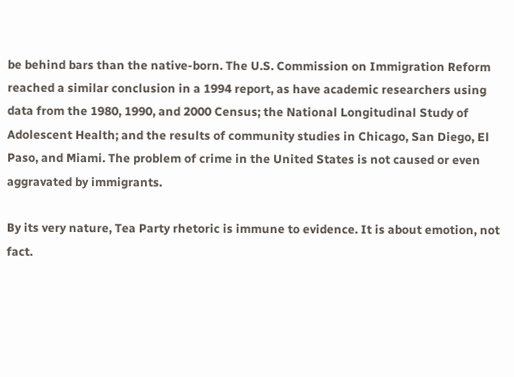be behind bars than the native-born. The U.S. Commission on Immigration Reform reached a similar conclusion in a 1994 report, as have academic researchers using data from the 1980, 1990, and 2000 Census; the National Longitudinal Study of Adolescent Health; and the results of community studies in Chicago, San Diego, El Paso, and Miami. The problem of crime in the United States is not caused or even aggravated by immigrants.

By its very nature, Tea Party rhetoric is immune to evidence. It is about emotion, not fact.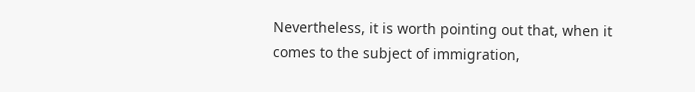Nevertheless, it is worth pointing out that, when it comes to the subject of immigration,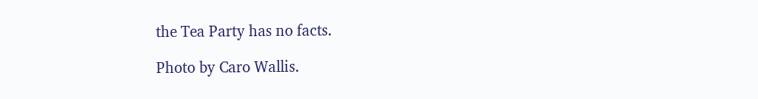the Tea Party has no facts.

Photo by Caro Wallis.